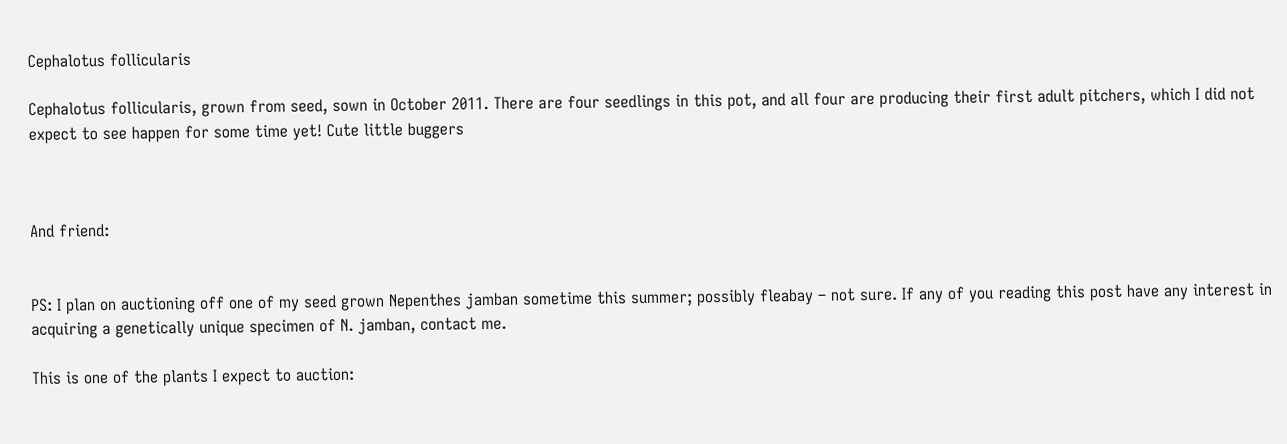Cephalotus follicularis

Cephalotus follicularis, grown from seed, sown in October 2011. There are four seedlings in this pot, and all four are producing their first adult pitchers, which I did not expect to see happen for some time yet! Cute little buggers



And friend:


PS: I plan on auctioning off one of my seed grown Nepenthes jamban sometime this summer; possibly fleabay – not sure. If any of you reading this post have any interest in acquiring a genetically unique specimen of N. jamban, contact me.

This is one of the plants I expect to auction: